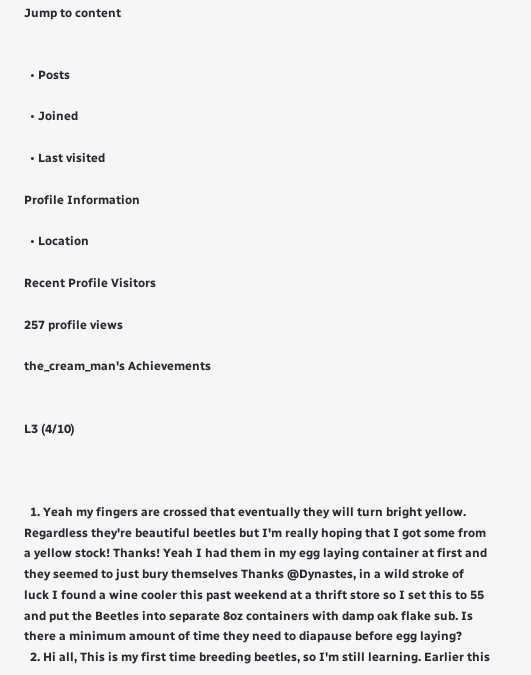Jump to content


  • Posts

  • Joined

  • Last visited

Profile Information

  • Location

Recent Profile Visitors

257 profile views

the_cream_man's Achievements


L3 (4/10)



  1. Yeah my fingers are crossed that eventually they will turn bright yellow. Regardless they're beautiful beetles but I'm really hoping that I got some from a yellow stock! Thanks! Yeah I had them in my egg laying container at first and they seemed to just bury themselves Thanks @Dynastes, in a wild stroke of luck I found a wine cooler this past weekend at a thrift store so I set this to 55 and put the Beetles into separate 8oz containers with damp oak flake sub. Is there a minimum amount of time they need to diapause before egg laying?
  2. Hi all, This is my first time breeding beetles, so I'm still learning. Earlier this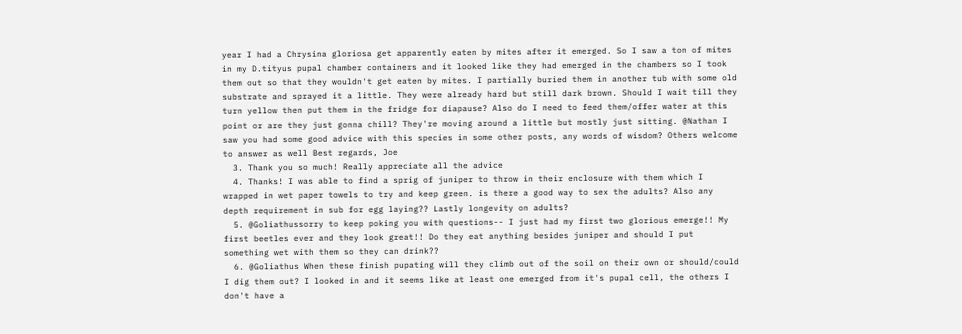year I had a Chrysina gloriosa get apparently eaten by mites after it emerged. So I saw a ton of mites in my D.tityus pupal chamber containers and it looked like they had emerged in the chambers so I took them out so that they wouldn't get eaten by mites. I partially buried them in another tub with some old substrate and sprayed it a little. They were already hard but still dark brown. Should I wait till they turn yellow then put them in the fridge for diapause? Also do I need to feed them/offer water at this point or are they just gonna chill? They're moving around a little but mostly just sitting. @Nathan I saw you had some good advice with this species in some other posts, any words of wisdom? Others welcome to answer as well Best regards, Joe
  3. Thank you so much! Really appreciate all the advice
  4. Thanks! I was able to find a sprig of juniper to throw in their enclosure with them which I wrapped in wet paper towels to try and keep green. is there a good way to sex the adults? Also any depth requirement in sub for egg laying?? Lastly longevity on adults?
  5. @Goliathussorry to keep poking you with questions-- I just had my first two glorious emerge!! My first beetles ever and they look great!! Do they eat anything besides juniper and should I put something wet with them so they can drink??
  6. @Goliathus When these finish pupating will they climb out of the soil on their own or should/could I dig them out? I looked in and it seems like at least one emerged from it's pupal cell, the others I don't have a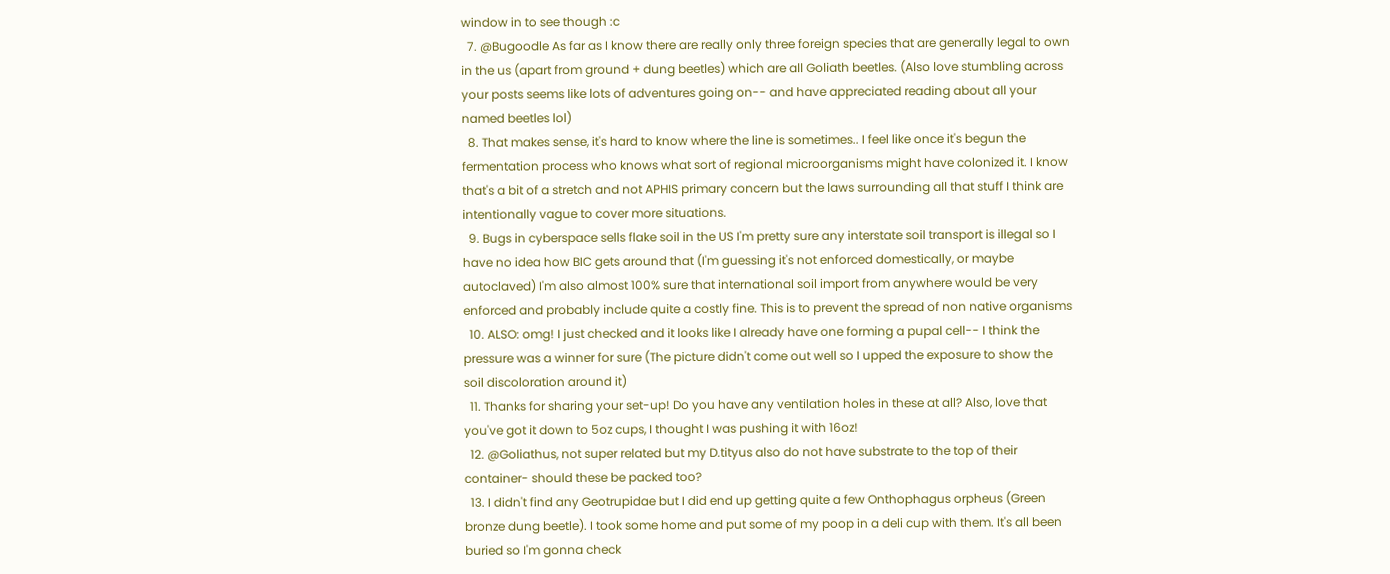window in to see though :c
  7. @Bugoodle As far as I know there are really only three foreign species that are generally legal to own in the us (apart from ground + dung beetles) which are all Goliath beetles. (Also love stumbling across your posts seems like lots of adventures going on-- and have appreciated reading about all your named beetles lol)
  8. That makes sense, it's hard to know where the line is sometimes.. I feel like once it's begun the fermentation process who knows what sort of regional microorganisms might have colonized it. I know that's a bit of a stretch and not APHIS primary concern but the laws surrounding all that stuff I think are intentionally vague to cover more situations.
  9. Bugs in cyberspace sells flake soil in the US I'm pretty sure any interstate soil transport is illegal so I have no idea how BIC gets around that (I'm guessing it's not enforced domestically, or maybe autoclaved) I'm also almost 100% sure that international soil import from anywhere would be very enforced and probably include quite a costly fine. This is to prevent the spread of non native organisms
  10. ALSO: omg! I just checked and it looks like I already have one forming a pupal cell-- I think the pressure was a winner for sure (The picture didn't come out well so I upped the exposure to show the soil discoloration around it)
  11. Thanks for sharing your set-up! Do you have any ventilation holes in these at all? Also, love that you've got it down to 5oz cups, I thought I was pushing it with 16oz!
  12. @Goliathus, not super related but my D.tityus also do not have substrate to the top of their container- should these be packed too?
  13. I didn't find any Geotrupidae but I did end up getting quite a few Onthophagus orpheus (Green bronze dung beetle). I took some home and put some of my poop in a deli cup with them. It's all been buried so I'm gonna check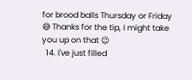for brood balls Thursday or Friday 😅 Thanks for the tip, I might take you up on that 😉
  14. I've just filled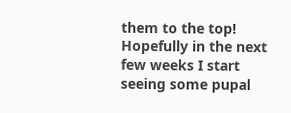them to the top! Hopefully in the next few weeks I start seeing some pupal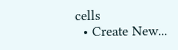cells
  • Create New...